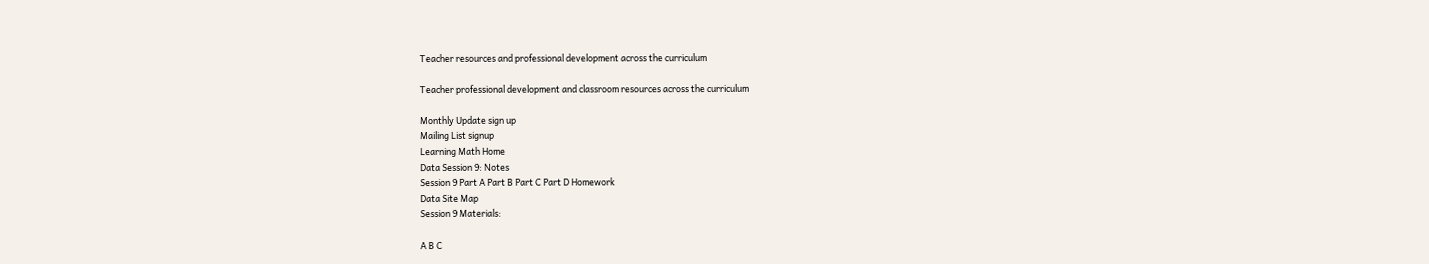Teacher resources and professional development across the curriculum

Teacher professional development and classroom resources across the curriculum

Monthly Update sign up
Mailing List signup
Learning Math Home
Data Session 9: Notes
Session 9 Part A Part B Part C Part D Homework
Data Site Map
Session 9 Materials:

A B C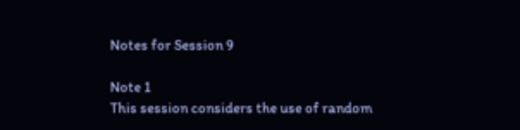Notes for Session 9

Note 1
This session considers the use of random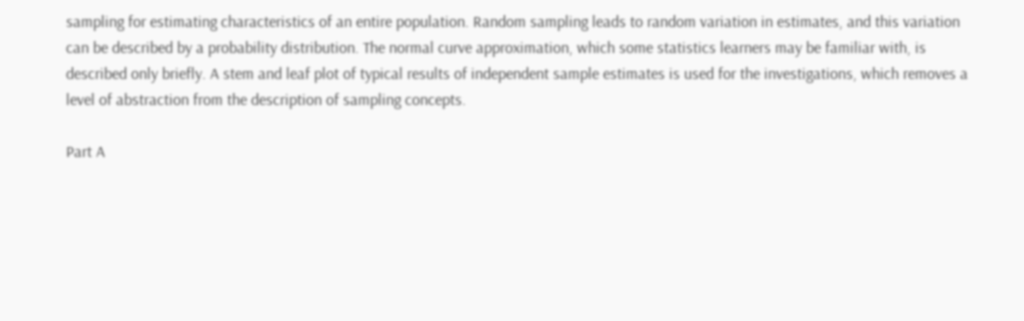sampling for estimating characteristics of an entire population. Random sampling leads to random variation in estimates, and this variation can be described by a probability distribution. The normal curve approximation, which some statistics learners may be familiar with, is described only briefly. A stem and leaf plot of typical results of independent sample estimates is used for the investigations, which removes a level of abstraction from the description of sampling concepts.

Part A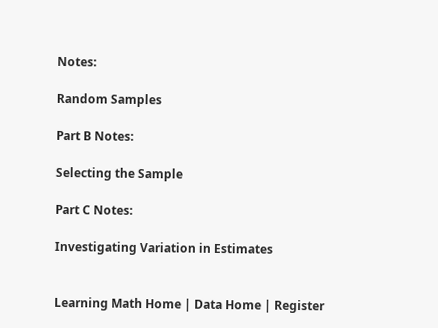Notes:

Random Samples

Part B Notes:

Selecting the Sample

Part C Notes:

Investigating Variation in Estimates


Learning Math Home | Data Home | Register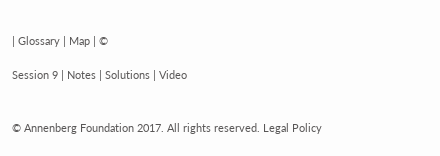| Glossary | Map | ©

Session 9 | Notes | Solutions | Video


© Annenberg Foundation 2017. All rights reserved. Legal Policy